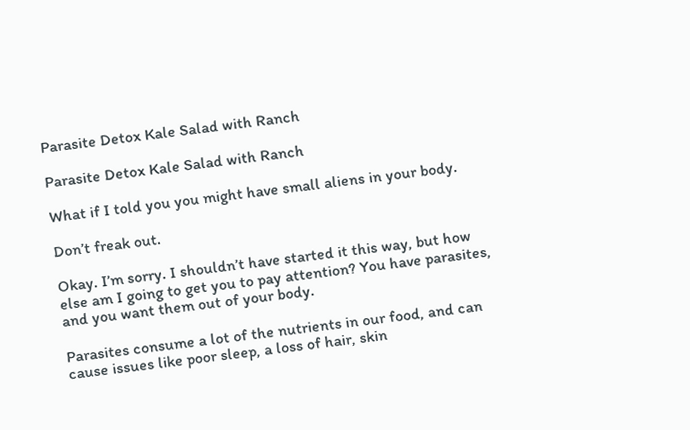Parasite Detox Kale Salad with Ranch

Parasite Detox Kale Salad with Ranch

What if I told you you might have small aliens in your body.

Don’t freak out.

Okay. I’m sorry. I shouldn’t have started it this way, but how else am I going to get you to pay attention? You have parasites, and you want them out of your body.

Parasites consume a lot of the nutrients in our food, and can cause issues like poor sleep, a loss of hair, skin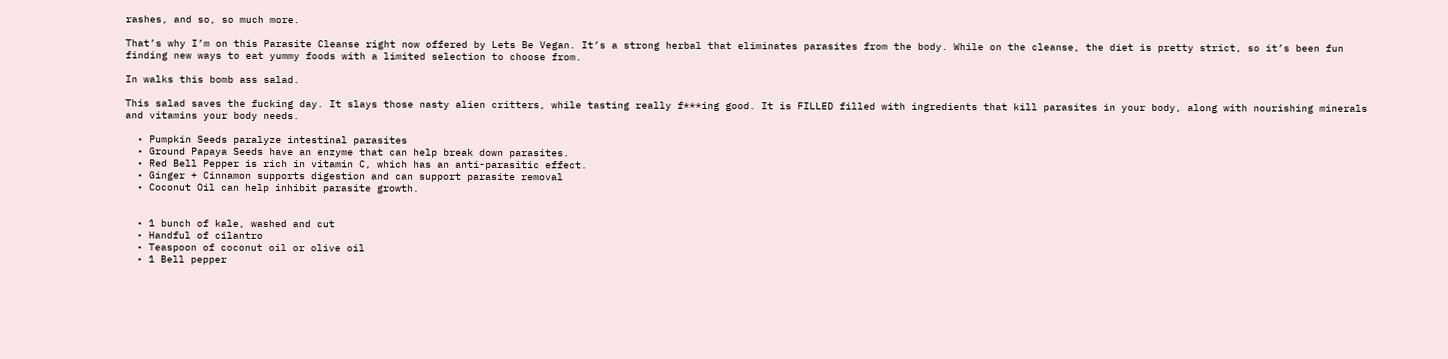rashes, and so, so much more.

That’s why I’m on this Parasite Cleanse right now offered by Lets Be Vegan. It’s a strong herbal that eliminates parasites from the body. While on the cleanse, the diet is pretty strict, so it’s been fun finding new ways to eat yummy foods with a limited selection to choose from.

In walks this bomb ass salad.

This salad saves the fucking day. It slays those nasty alien critters, while tasting really f***ing good. It is FILLED filled with ingredients that kill parasites in your body, along with nourishing minerals and vitamins your body needs.

  • Pumpkin Seeds paralyze intestinal parasites
  • Ground Papaya Seeds have an enzyme that can help break down parasites.
  • Red Bell Pepper is rich in vitamin C, which has an anti-parasitic effect.
  • Ginger + Cinnamon supports digestion and can support parasite removal
  • Coconut Oil can help inhibit parasite growth.


  • 1 bunch of kale, washed and cut
  • Handful of cilantro
  • Teaspoon of coconut oil or olive oil
  • 1 Bell pepper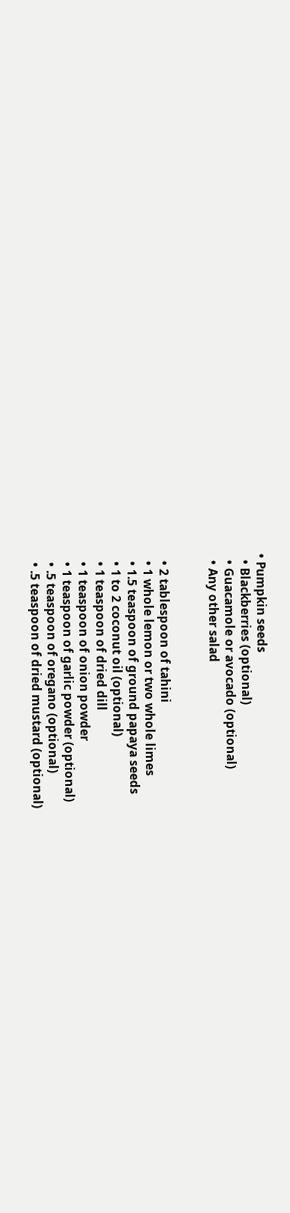• Pumpkin seeds
  • Blackberries (optional)
  • Guacamole or avocado (optional)
  • Any other salad


  • 2 tablespoon of tahini
  • 1 whole lemon or two whole limes
  • 1.5 teaspoon of ground papaya seeds
  • 1 to 2 coconut oil (optional)
  • 1 teaspoon of dried dill
  • 1 teaspoon of onion powder
  • 1 teaspoon of garlic powder (optional)
  • .5 teaspoon of oregano (optional)
  • .5 teaspoon of dried mustard (optional)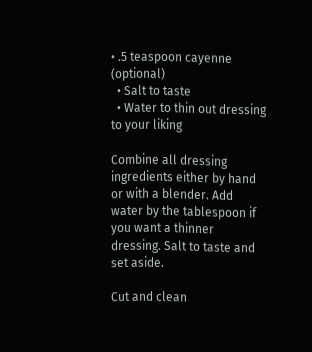• .5 teaspoon cayenne (optional)
  • Salt to taste
  • Water to thin out dressing to your liking

Combine all dressing ingredients either by hand or with a blender. Add water by the tablespoon if you want a thinner dressing. Salt to taste and set aside.

Cut and clean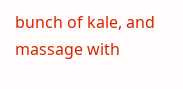bunch of kale, and massage with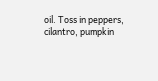oil. Toss in peppers, cilantro, pumpkin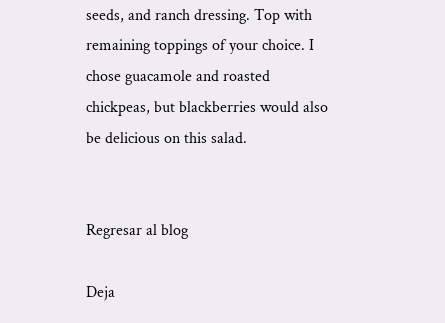seeds, and ranch dressing. Top with remaining toppings of your choice. I chose guacamole and roasted chickpeas, but blackberries would also be delicious on this salad.


Regresar al blog

Deja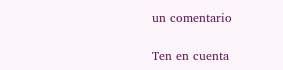un comentario

Ten en cuenta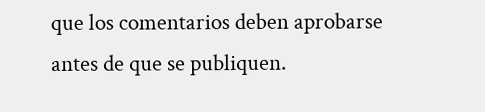que los comentarios deben aprobarse antes de que se publiquen.